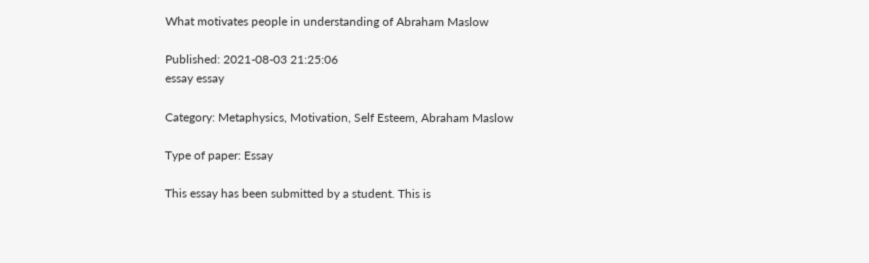What motivates people in understanding of Abraham Maslow

Published: 2021-08-03 21:25:06
essay essay

Category: Metaphysics, Motivation, Self Esteem, Abraham Maslow

Type of paper: Essay

This essay has been submitted by a student. This is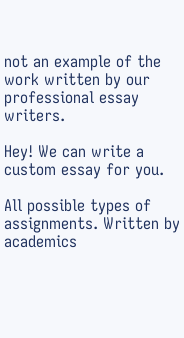not an example of the work written by our professional essay writers.

Hey! We can write a custom essay for you.

All possible types of assignments. Written by academics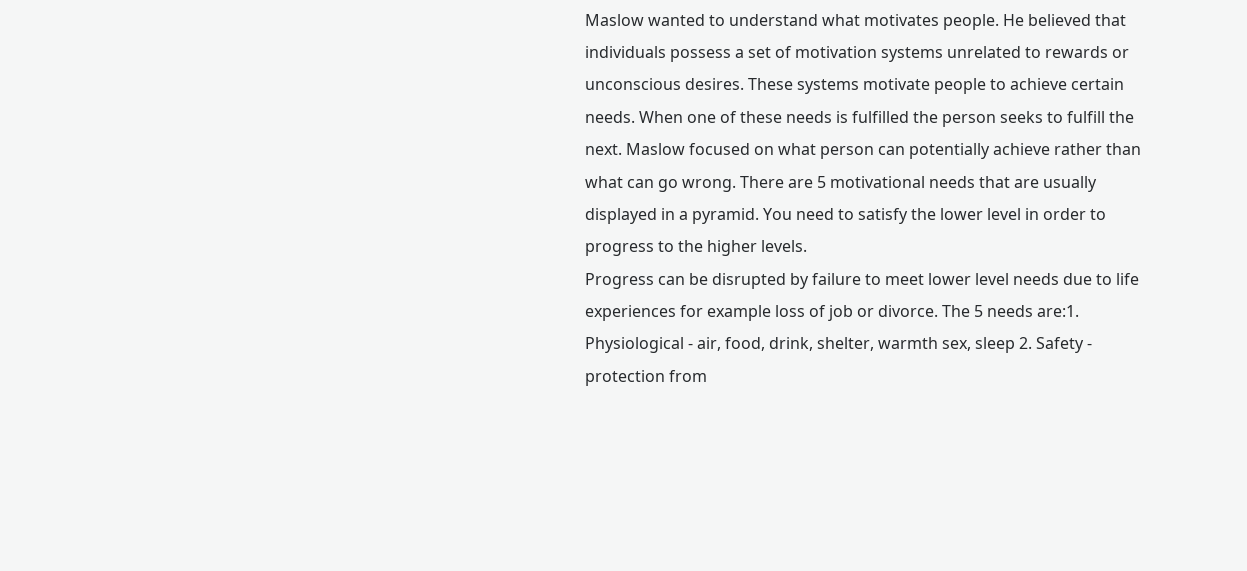Maslow wanted to understand what motivates people. He believed that individuals possess a set of motivation systems unrelated to rewards or unconscious desires. These systems motivate people to achieve certain needs. When one of these needs is fulfilled the person seeks to fulfill the next. Maslow focused on what person can potentially achieve rather than what can go wrong. There are 5 motivational needs that are usually displayed in a pyramid. You need to satisfy the lower level in order to progress to the higher levels.
Progress can be disrupted by failure to meet lower level needs due to life experiences for example loss of job or divorce. The 5 needs are:1. Physiological - air, food, drink, shelter, warmth sex, sleep 2. Safety - protection from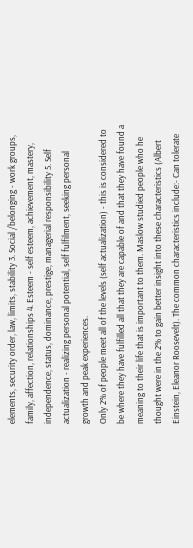elements, security order, law, limits, stability 3. Social /belonging - work groups, family, affection, relationships 4. Esteem - self esteem, achievement, mastery, independence, status, dominance, prestige, managerial responsibility 5. Self actualization - realizing personal potential, self fulfilment, seeking personal growth and peak experiences.
Only 2% of people meet all of the levels (self actualization) - this is considered to be where they have fulfilled all that they are capable of and that they have found a meaning to their life that is important to them. Maslow studied people who he thought were in the 2% to gain better insight into these characteristics (Albert Einstein, Eleanor Roosevelt). The common characteristics include:- Can tolerate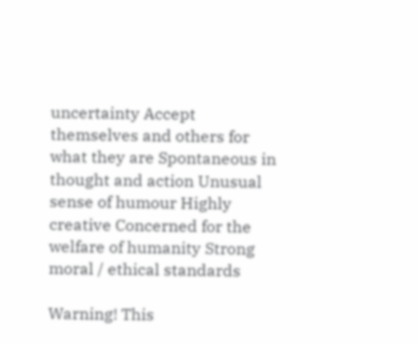uncertainty Accept themselves and others for what they are Spontaneous in thought and action Unusual sense of humour Highly creative Concerned for the welfare of humanity Strong moral / ethical standards

Warning! This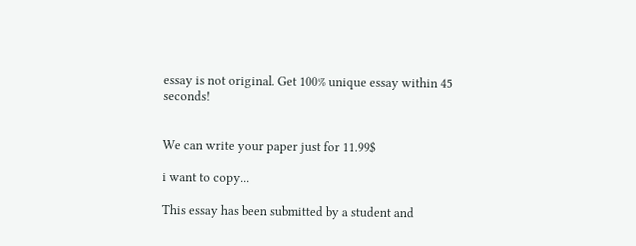essay is not original. Get 100% unique essay within 45 seconds!


We can write your paper just for 11.99$

i want to copy...

This essay has been submitted by a student and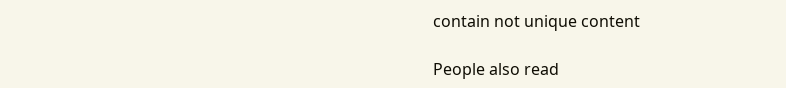contain not unique content

People also read